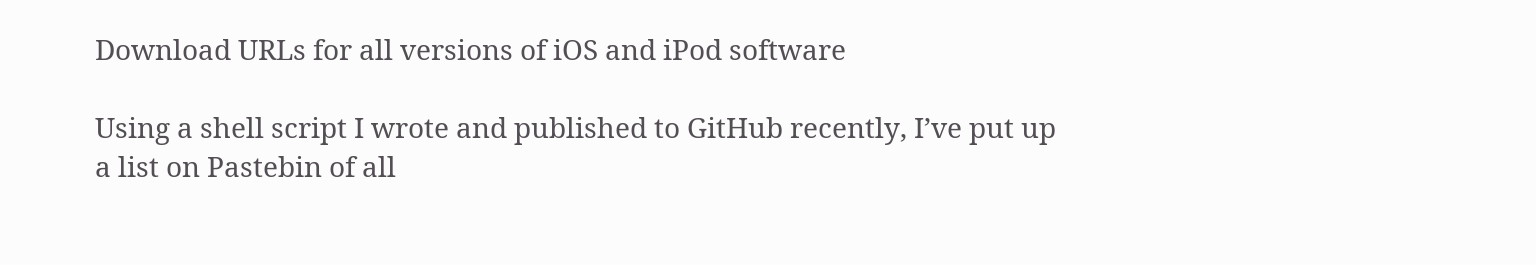Download URLs for all versions of iOS and iPod software

Using a shell script I wrote and published to GitHub recently, I’ve put up a list on Pastebin of all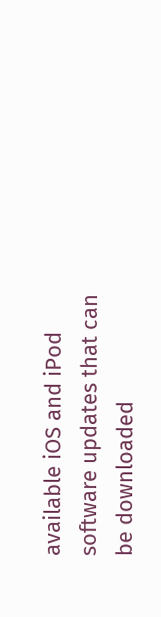available iOS and iPod software updates that can be downloaded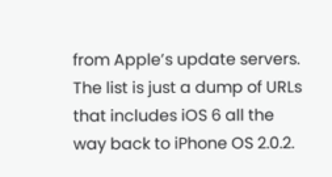from Apple’s update servers. The list is just a dump of URLs that includes iOS 6 all the way back to iPhone OS 2.0.2.